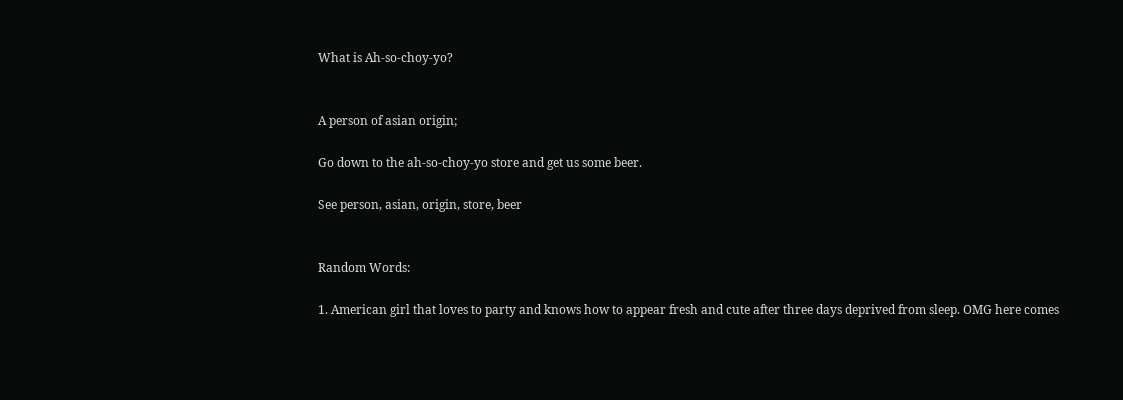What is Ah-so-choy-yo?


A person of asian origin;

Go down to the ah-so-choy-yo store and get us some beer.

See person, asian, origin, store, beer


Random Words:

1. American girl that loves to party and knows how to appear fresh and cute after three days deprived from sleep. OMG here comes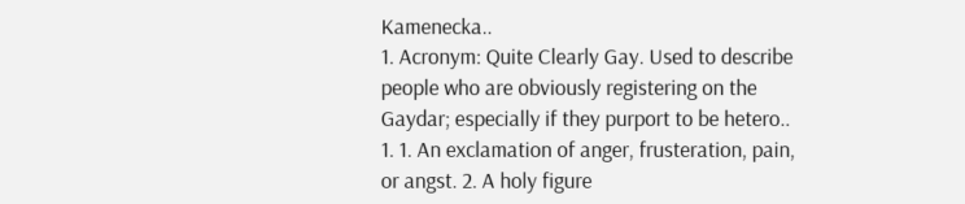Kamenecka..
1. Acronym: Quite Clearly Gay. Used to describe people who are obviously registering on the Gaydar; especially if they purport to be hetero..
1. 1. An exclamation of anger, frusteration, pain, or angst. 2. A holy figure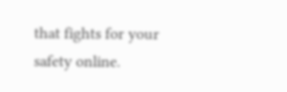that fights for your safety online.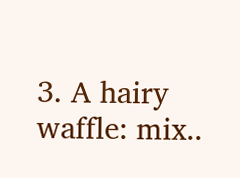3. A hairy waffle: mix..